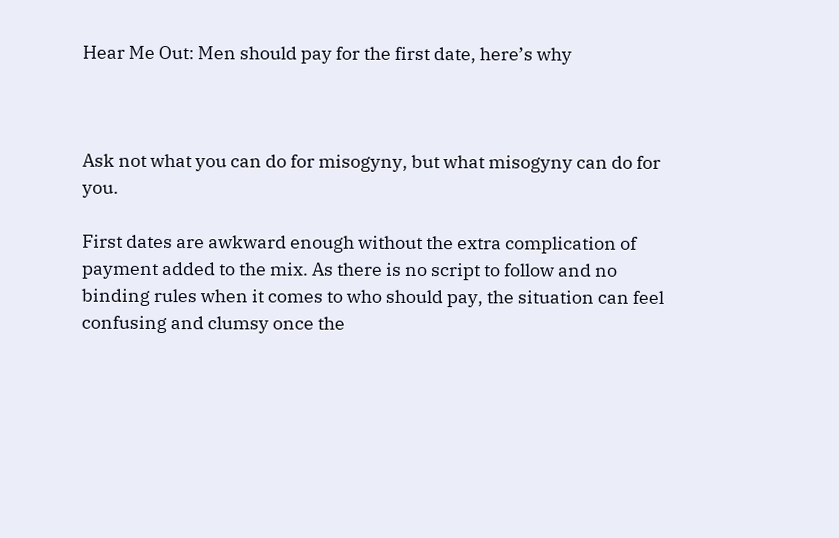Hear Me Out: Men should pay for the first date, here’s why



Ask not what you can do for misogyny, but what misogyny can do for you.

First dates are awkward enough without the extra complication of payment added to the mix. As there is no script to follow and no binding rules when it comes to who should pay, the situation can feel confusing and clumsy once the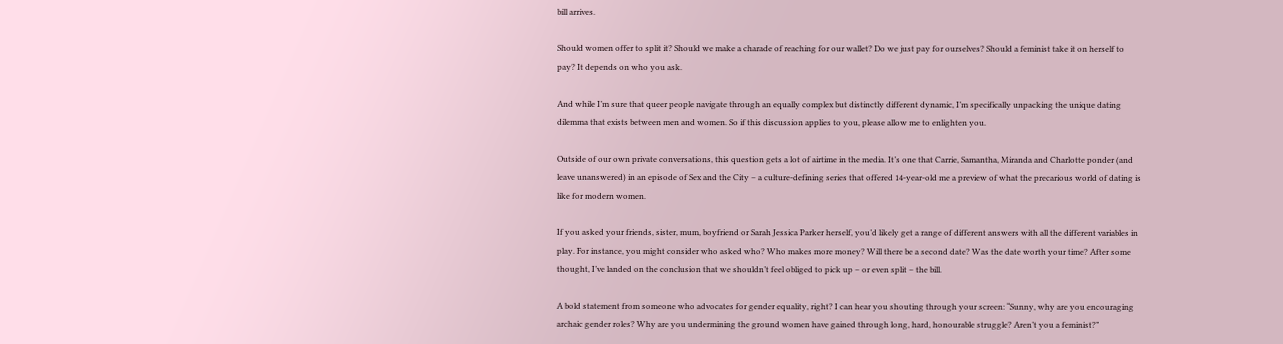bill arrives.

Should women offer to split it? Should we make a charade of reaching for our wallet? Do we just pay for ourselves? Should a feminist take it on herself to pay? It depends on who you ask.

And while I’m sure that queer people navigate through an equally complex but distinctly different dynamic, I’m specifically unpacking the unique dating dilemma that exists between men and women. So if this discussion applies to you, please allow me to enlighten you.

Outside of our own private conversations, this question gets a lot of airtime in the media. It’s one that Carrie, Samantha, Miranda and Charlotte ponder (and leave unanswered) in an episode of Sex and the City – a culture-defining series that offered 14-year-old me a preview of what the precarious world of dating is like for modern women.

If you asked your friends, sister, mum, boyfriend or Sarah Jessica Parker herself, you’d likely get a range of different answers with all the different variables in play. For instance, you might consider who asked who? Who makes more money? Will there be a second date? Was the date worth your time? After some thought, I’ve landed on the conclusion that we shouldn’t feel obliged to pick up – or even split – the bill.

A bold statement from someone who advocates for gender equality, right? I can hear you shouting through your screen: “Sunny, why are you encouraging archaic gender roles? Why are you undermining the ground women have gained through long, hard, honourable struggle? Aren’t you a feminist?”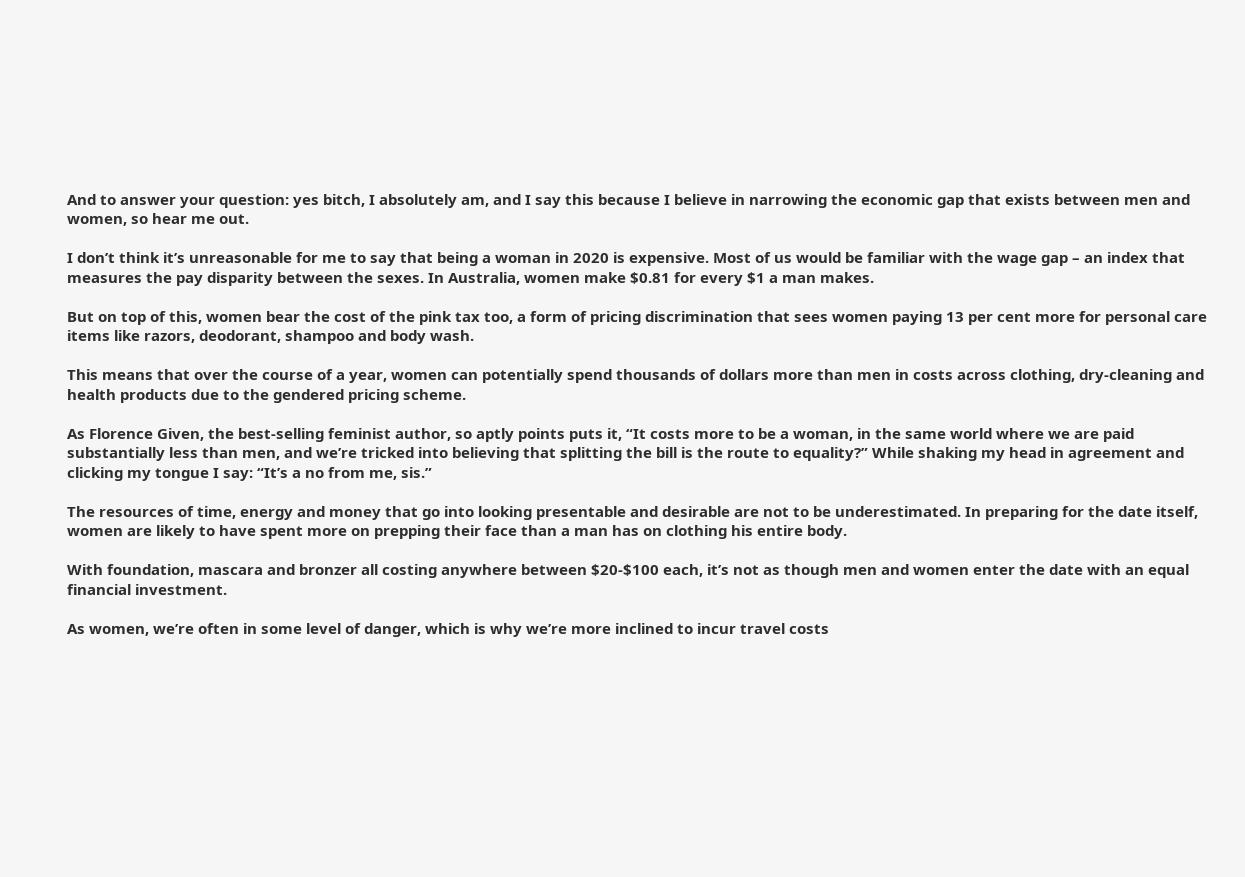And to answer your question: yes bitch, I absolutely am, and I say this because I believe in narrowing the economic gap that exists between men and women, so hear me out.

I don’t think it’s unreasonable for me to say that being a woman in 2020 is expensive. Most of us would be familiar with the wage gap – an index that measures the pay disparity between the sexes. In Australia, women make $0.81 for every $1 a man makes.

But on top of this, women bear the cost of the pink tax too, a form of pricing discrimination that sees women paying 13 per cent more for personal care items like razors, deodorant, shampoo and body wash.

This means that over the course of a year, women can potentially spend thousands of dollars more than men in costs across clothing, dry-cleaning and health products due to the gendered pricing scheme.

As Florence Given, the best-selling feminist author, so aptly points puts it, “It costs more to be a woman, in the same world where we are paid substantially less than men, and we’re tricked into believing that splitting the bill is the route to equality?” While shaking my head in agreement and clicking my tongue I say: “It’s a no from me, sis.”

The resources of time, energy and money that go into looking presentable and desirable are not to be underestimated. In preparing for the date itself, women are likely to have spent more on prepping their face than a man has on clothing his entire body.

With foundation, mascara and bronzer all costing anywhere between $20-$100 each, it’s not as though men and women enter the date with an equal financial investment.

As women, we’re often in some level of danger, which is why we’re more inclined to incur travel costs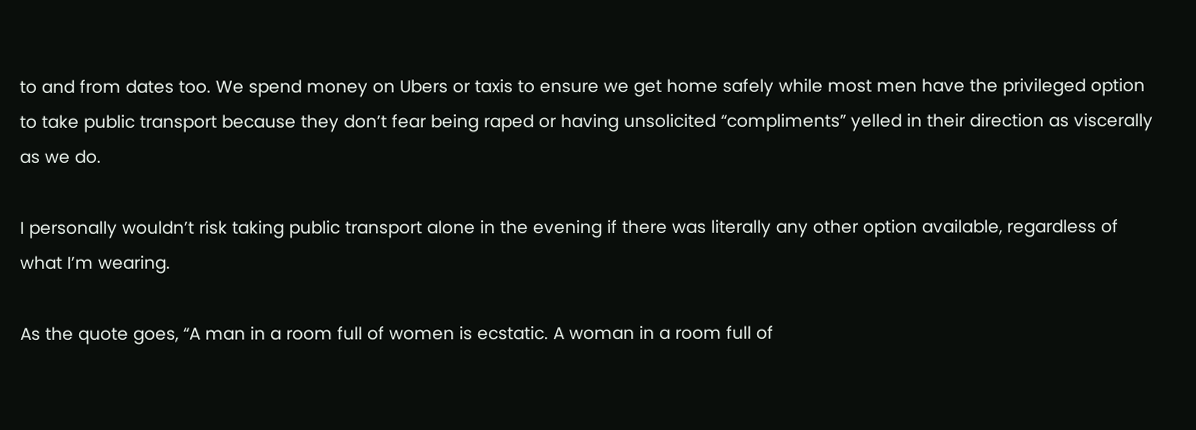to and from dates too. We spend money on Ubers or taxis to ensure we get home safely while most men have the privileged option to take public transport because they don’t fear being raped or having unsolicited “compliments” yelled in their direction as viscerally as we do.

I personally wouldn’t risk taking public transport alone in the evening if there was literally any other option available, regardless of what I’m wearing.

As the quote goes, “A man in a room full of women is ecstatic. A woman in a room full of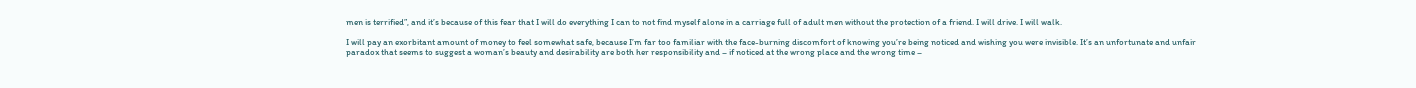men is terrified”, and it’s because of this fear that I will do everything I can to not find myself alone in a carriage full of adult men without the protection of a friend. I will drive. I will walk.

I will pay an exorbitant amount of money to feel somewhat safe, because I’m far too familiar with the face-burning discomfort of knowing you’re being noticed and wishing you were invisible. It’s an unfortunate and unfair paradox that seems to suggest a woman’s beauty and desirability are both her responsibility and – if noticed at the wrong place and the wrong time –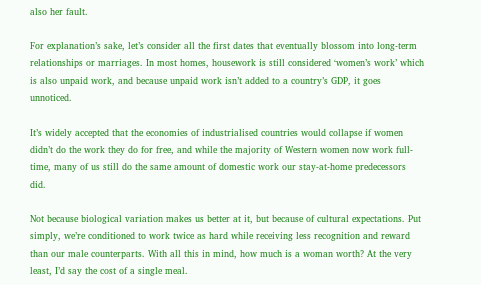also her fault.

For explanation’s sake, let’s consider all the first dates that eventually blossom into long-term relationships or marriages. In most homes, housework is still considered ‘women’s work’ which is also unpaid work, and because unpaid work isn’t added to a country’s GDP, it goes unnoticed.

It’s widely accepted that the economies of industrialised countries would collapse if women didn’t do the work they do for free, and while the majority of Western women now work full-time, many of us still do the same amount of domestic work our stay-at-home predecessors did.

Not because biological variation makes us better at it, but because of cultural expectations. Put simply, we’re conditioned to work twice as hard while receiving less recognition and reward than our male counterparts. With all this in mind, how much is a woman worth? At the very least, I’d say the cost of a single meal.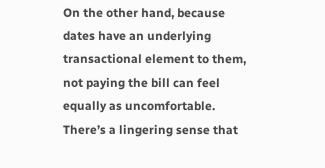On the other hand, because dates have an underlying transactional element to them, not paying the bill can feel equally as uncomfortable. There’s a lingering sense that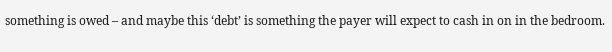something is owed – and maybe this ‘debt’ is something the payer will expect to cash in on in the bedroom.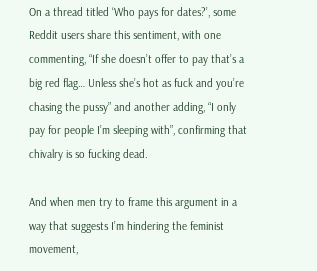On a thread titled ‘Who pays for dates?’, some Reddit users share this sentiment, with one commenting, “If she doesn’t offer to pay that’s a big red flag… Unless she’s hot as fuck and you’re chasing the pussy” and another adding, “I only pay for people I’m sleeping with”, confirming that chivalry is so fucking dead.

And when men try to frame this argument in a way that suggests I’m hindering the feminist movement,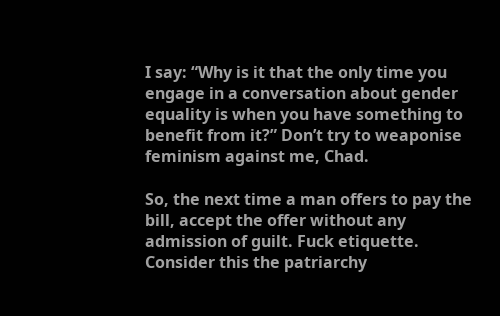I say: “Why is it that the only time you engage in a conversation about gender equality is when you have something to benefit from it?” Don’t try to weaponise feminism against me, Chad.

So, the next time a man offers to pay the bill, accept the offer without any admission of guilt. Fuck etiquette. Consider this the patriarchy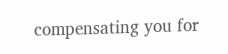compensating you for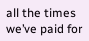all the times we’ve paid for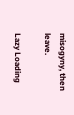misogyny, then leave.

Lazy Loading